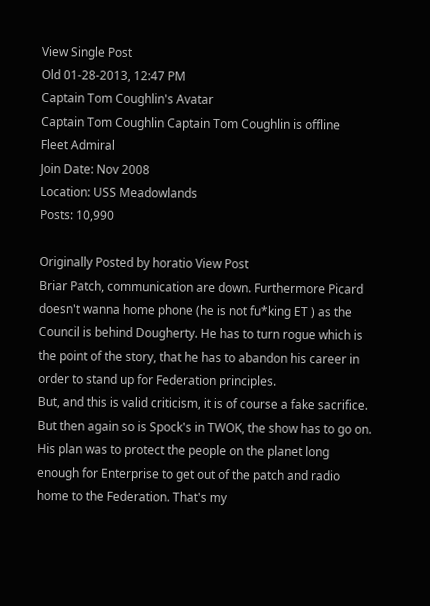View Single Post
Old 01-28-2013, 12:47 PM
Captain Tom Coughlin's Avatar
Captain Tom Coughlin Captain Tom Coughlin is offline
Fleet Admiral
Join Date: Nov 2008
Location: USS Meadowlands
Posts: 10,990

Originally Posted by horatio View Post
Briar Patch, communication are down. Furthermore Picard doesn't wanna home phone (he is not fu*king ET ) as the Council is behind Dougherty. He has to turn rogue which is the point of the story, that he has to abandon his career in order to stand up for Federation principles.
But, and this is valid criticism, it is of course a fake sacrifice. But then again so is Spock's in TWOK, the show has to go on.
His plan was to protect the people on the planet long enough for Enterprise to get out of the patch and radio home to the Federation. That's my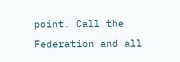point. Call the Federation and all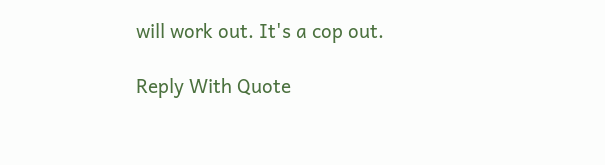will work out. It's a cop out.

Reply With Quote